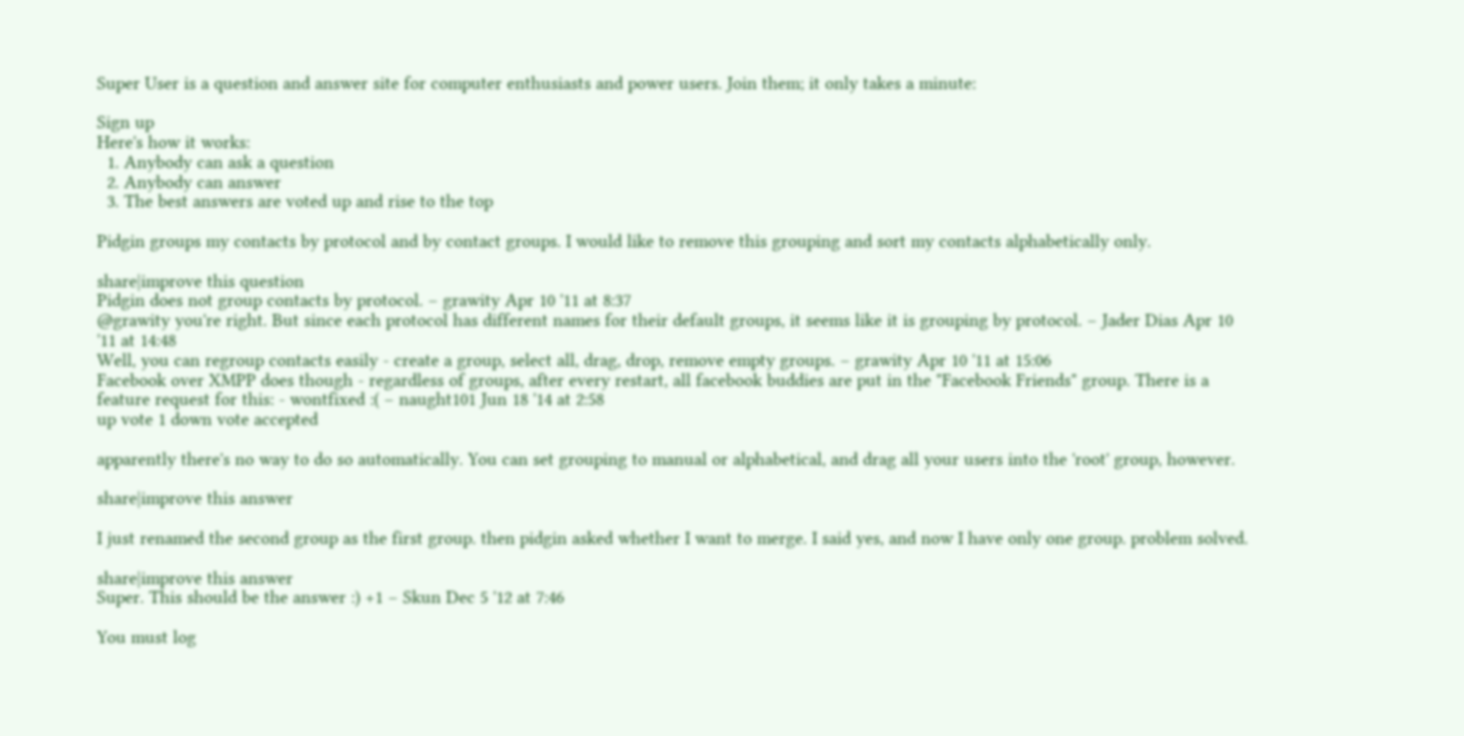Super User is a question and answer site for computer enthusiasts and power users. Join them; it only takes a minute:

Sign up
Here's how it works:
  1. Anybody can ask a question
  2. Anybody can answer
  3. The best answers are voted up and rise to the top

Pidgin groups my contacts by protocol and by contact groups. I would like to remove this grouping and sort my contacts alphabetically only.

share|improve this question
Pidgin does not group contacts by protocol. – grawity Apr 10 '11 at 8:37
@grawity you're right. But since each protocol has different names for their default groups, it seems like it is grouping by protocol. – Jader Dias Apr 10 '11 at 14:48
Well, you can regroup contacts easily - create a group, select all, drag, drop, remove empty groups. – grawity Apr 10 '11 at 15:06
Facebook over XMPP does though - regardless of groups, after every restart, all facebook buddies are put in the "Facebook Friends" group. There is a feature request for this: - wontfixed :( – naught101 Jun 18 '14 at 2:58
up vote 1 down vote accepted

apparently there's no way to do so automatically. You can set grouping to manual or alphabetical, and drag all your users into the 'root' group, however.

share|improve this answer

I just renamed the second group as the first group. then pidgin asked whether I want to merge. I said yes, and now I have only one group. problem solved.

share|improve this answer
Super. This should be the answer :) +1 – Skun Dec 5 '12 at 7:46

You must log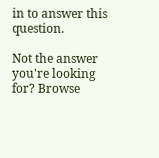in to answer this question.

Not the answer you're looking for? Browse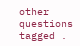other questions tagged .